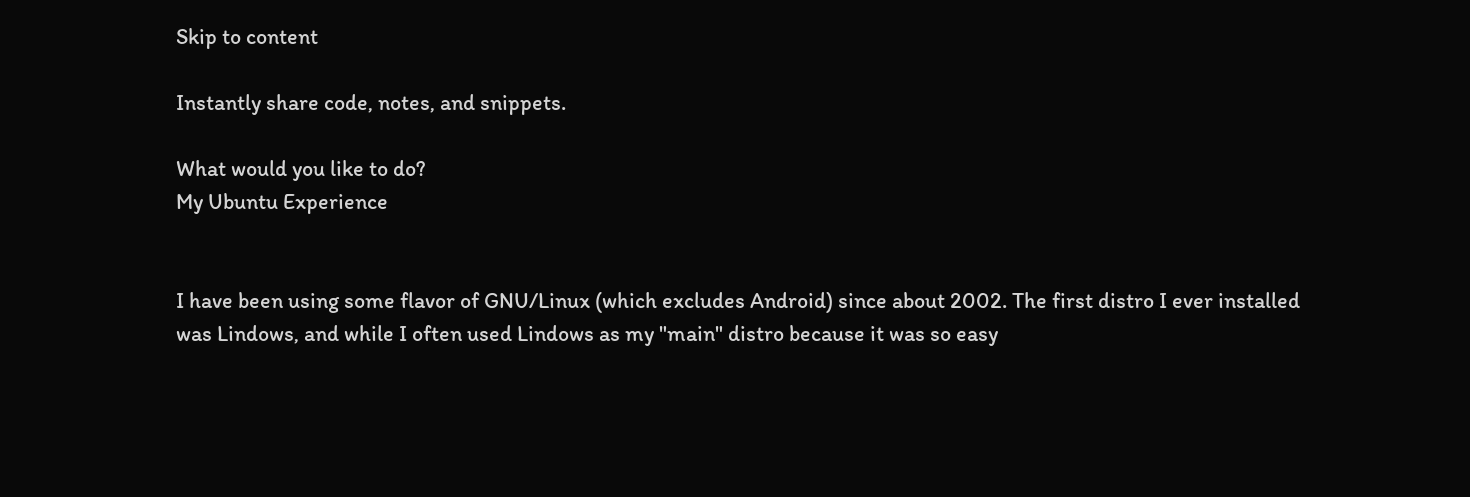Skip to content

Instantly share code, notes, and snippets.

What would you like to do?
My Ubuntu Experience


I have been using some flavor of GNU/Linux (which excludes Android) since about 2002. The first distro I ever installed was Lindows, and while I often used Lindows as my "main" distro because it was so easy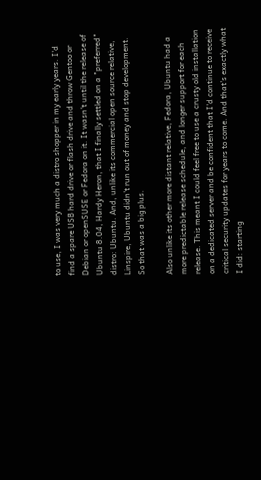to use, I was very much a distro shopper in my early years. I'd find a spare USB hard drive or flash drive and throw Gentoo or Debian or openSUSE or Fedora on it. It wasn't until the release of Ubuntu 8.04, Hardy Heron, that I finally settled on a "preferred" distro: Ubuntu. And, unlike its commercial open source relative, Linspire, Ubuntu didn't run out of money and stop development. So that was a big plus.

Also unlike its other more distant relative, Fedora, Ubuntu had a more predictable release schedule, and longer support for each release. This meant I could feel free to use a crusty old installation on a dedicated server and be confident that I'd continue to receive critical security updates for years to come. And that's exactly what I did: starting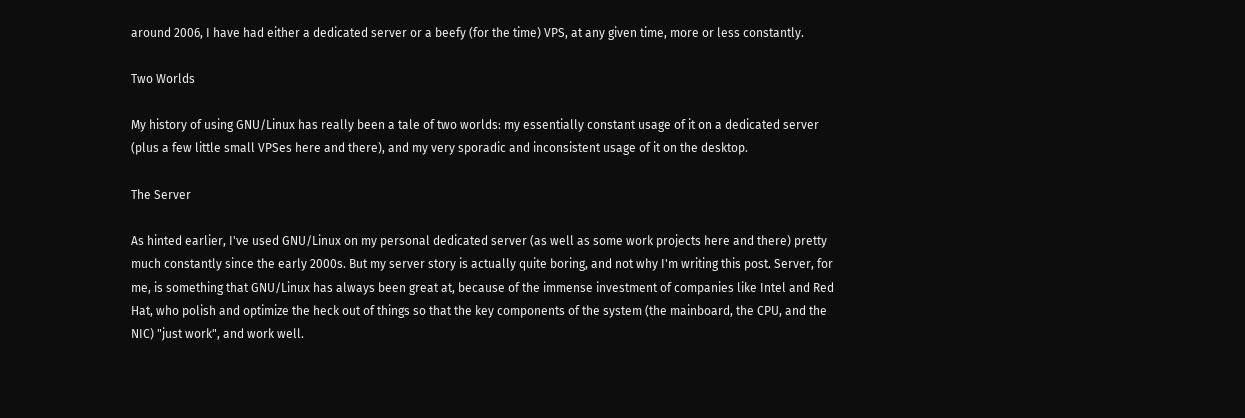around 2006, I have had either a dedicated server or a beefy (for the time) VPS, at any given time, more or less constantly.

Two Worlds

My history of using GNU/Linux has really been a tale of two worlds: my essentially constant usage of it on a dedicated server (plus a few little small VPSes here and there), and my very sporadic and inconsistent usage of it on the desktop.

The Server

As hinted earlier, I've used GNU/Linux on my personal dedicated server (as well as some work projects here and there) pretty much constantly since the early 2000s. But my server story is actually quite boring, and not why I'm writing this post. Server, for me, is something that GNU/Linux has always been great at, because of the immense investment of companies like Intel and Red Hat, who polish and optimize the heck out of things so that the key components of the system (the mainboard, the CPU, and the NIC) "just work", and work well.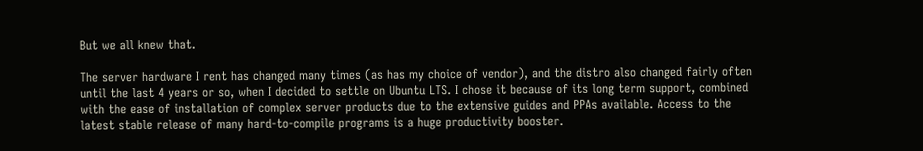But we all knew that.

The server hardware I rent has changed many times (as has my choice of vendor), and the distro also changed fairly often until the last 4 years or so, when I decided to settle on Ubuntu LTS. I chose it because of its long term support, combined with the ease of installation of complex server products due to the extensive guides and PPAs available. Access to the latest stable release of many hard-to-compile programs is a huge productivity booster.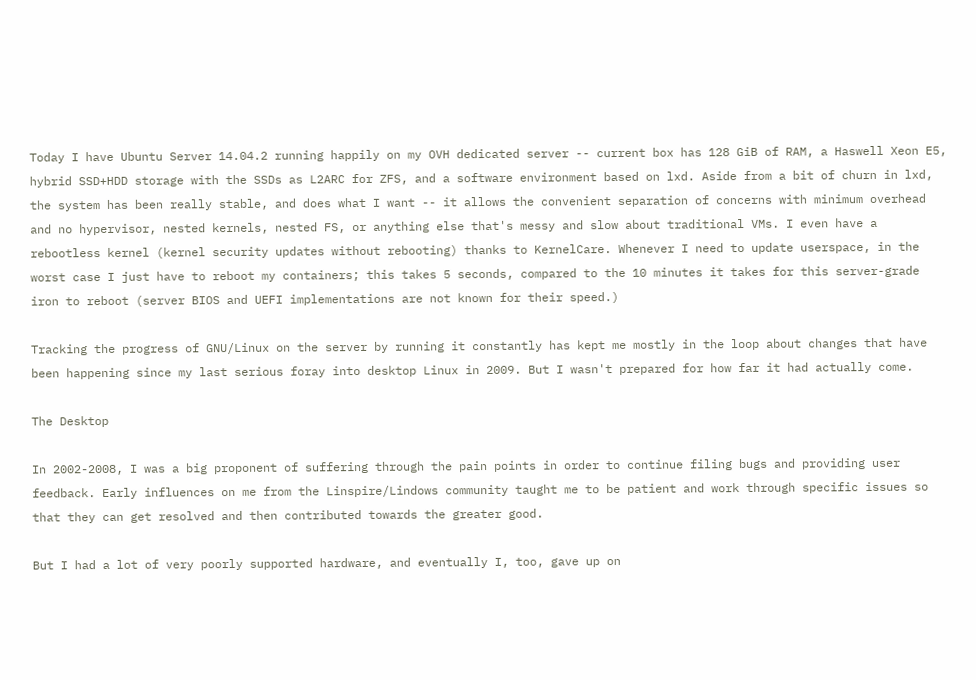Today I have Ubuntu Server 14.04.2 running happily on my OVH dedicated server -- current box has 128 GiB of RAM, a Haswell Xeon E5, hybrid SSD+HDD storage with the SSDs as L2ARC for ZFS, and a software environment based on lxd. Aside from a bit of churn in lxd, the system has been really stable, and does what I want -- it allows the convenient separation of concerns with minimum overhead and no hypervisor, nested kernels, nested FS, or anything else that's messy and slow about traditional VMs. I even have a rebootless kernel (kernel security updates without rebooting) thanks to KernelCare. Whenever I need to update userspace, in the worst case I just have to reboot my containers; this takes 5 seconds, compared to the 10 minutes it takes for this server-grade iron to reboot (server BIOS and UEFI implementations are not known for their speed.)

Tracking the progress of GNU/Linux on the server by running it constantly has kept me mostly in the loop about changes that have been happening since my last serious foray into desktop Linux in 2009. But I wasn't prepared for how far it had actually come.

The Desktop

In 2002-2008, I was a big proponent of suffering through the pain points in order to continue filing bugs and providing user feedback. Early influences on me from the Linspire/Lindows community taught me to be patient and work through specific issues so that they can get resolved and then contributed towards the greater good.

But I had a lot of very poorly supported hardware, and eventually I, too, gave up on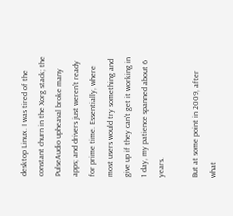desktop Linux. I was tired of the constant churn in the Xorg stack; the PulseAudio upheaval broke many apps; and drivers just weren't ready for prime time. Essentially, where most users would try something and give up if they can't get it working in 1 day, my patience spanned about 6 years.

But at some point in 2009, after what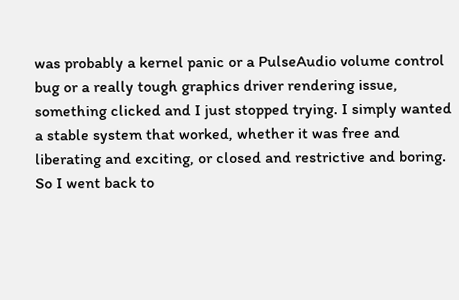was probably a kernel panic or a PulseAudio volume control bug or a really tough graphics driver rendering issue, something clicked and I just stopped trying. I simply wanted a stable system that worked, whether it was free and liberating and exciting, or closed and restrictive and boring. So I went back to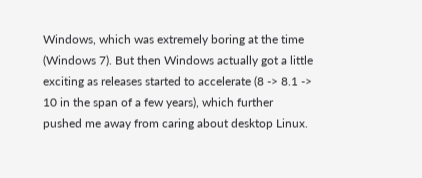Windows, which was extremely boring at the time (Windows 7). But then Windows actually got a little exciting as releases started to accelerate (8 -> 8.1 -> 10 in the span of a few years), which further pushed me away from caring about desktop Linux.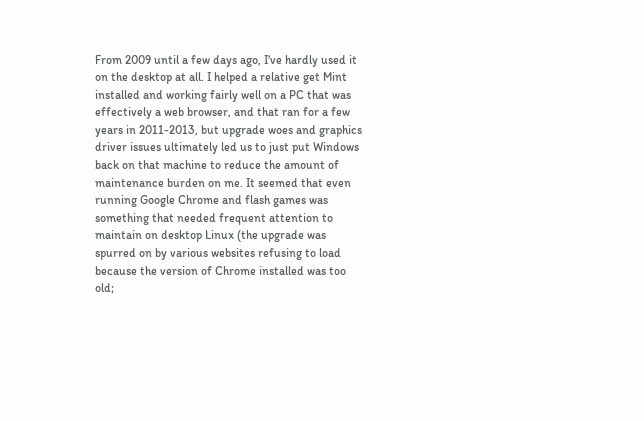From 2009 until a few days ago, I've hardly used it on the desktop at all. I helped a relative get Mint installed and working fairly well on a PC that was effectively a web browser, and that ran for a few years in 2011-2013, but upgrade woes and graphics driver issues ultimately led us to just put Windows back on that machine to reduce the amount of maintenance burden on me. It seemed that even running Google Chrome and flash games was something that needed frequent attention to maintain on desktop Linux (the upgrade was spurred on by various websites refusing to load because the version of Chrome installed was too old;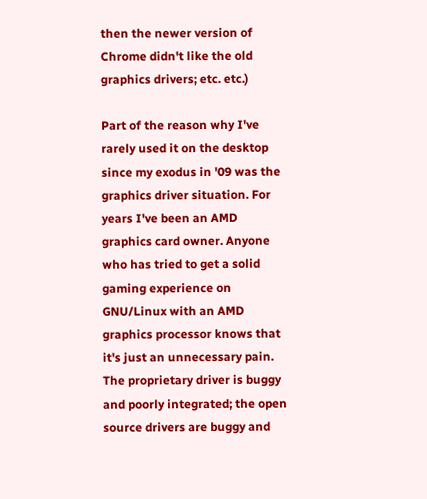then the newer version of Chrome didn't like the old graphics drivers; etc. etc.)

Part of the reason why I've rarely used it on the desktop since my exodus in '09 was the graphics driver situation. For years I've been an AMD graphics card owner. Anyone who has tried to get a solid gaming experience on GNU/Linux with an AMD graphics processor knows that it's just an unnecessary pain. The proprietary driver is buggy and poorly integrated; the open source drivers are buggy and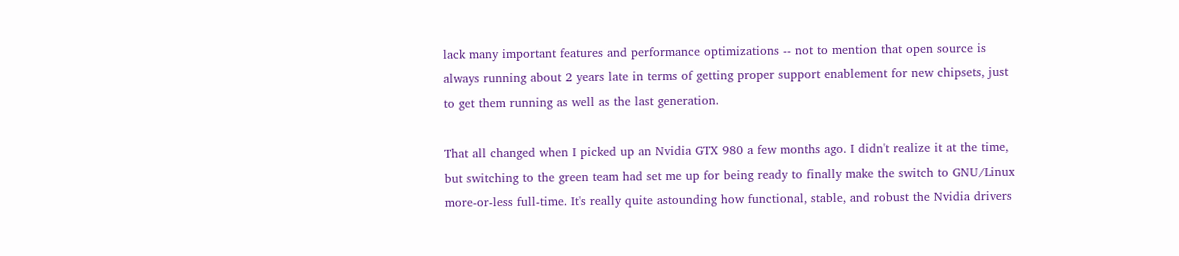lack many important features and performance optimizations -- not to mention that open source is always running about 2 years late in terms of getting proper support enablement for new chipsets, just to get them running as well as the last generation.

That all changed when I picked up an Nvidia GTX 980 a few months ago. I didn't realize it at the time, but switching to the green team had set me up for being ready to finally make the switch to GNU/Linux more-or-less full-time. It's really quite astounding how functional, stable, and robust the Nvidia drivers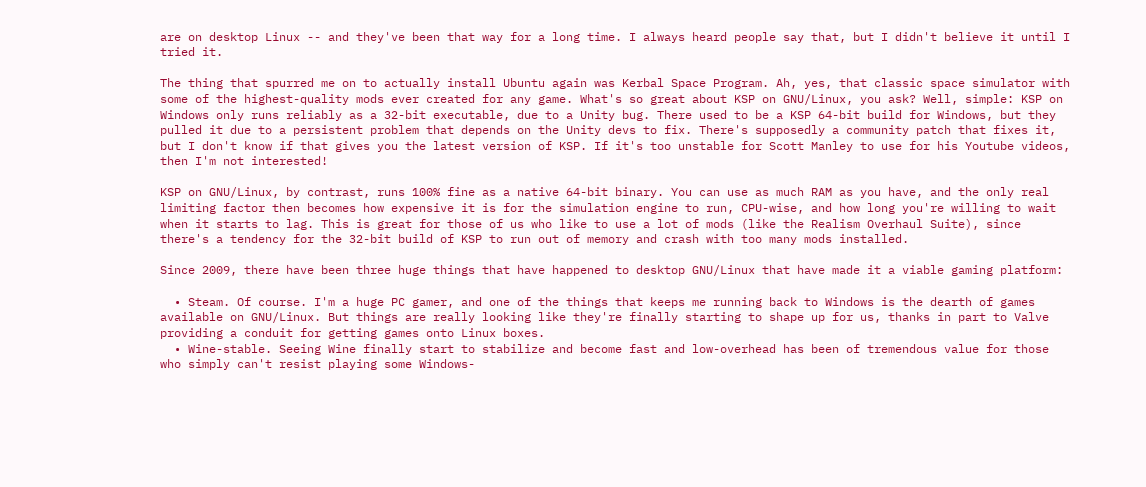are on desktop Linux -- and they've been that way for a long time. I always heard people say that, but I didn't believe it until I tried it.

The thing that spurred me on to actually install Ubuntu again was Kerbal Space Program. Ah, yes, that classic space simulator with some of the highest-quality mods ever created for any game. What's so great about KSP on GNU/Linux, you ask? Well, simple: KSP on Windows only runs reliably as a 32-bit executable, due to a Unity bug. There used to be a KSP 64-bit build for Windows, but they pulled it due to a persistent problem that depends on the Unity devs to fix. There's supposedly a community patch that fixes it, but I don't know if that gives you the latest version of KSP. If it's too unstable for Scott Manley to use for his Youtube videos, then I'm not interested!

KSP on GNU/Linux, by contrast, runs 100% fine as a native 64-bit binary. You can use as much RAM as you have, and the only real limiting factor then becomes how expensive it is for the simulation engine to run, CPU-wise, and how long you're willing to wait when it starts to lag. This is great for those of us who like to use a lot of mods (like the Realism Overhaul Suite), since there's a tendency for the 32-bit build of KSP to run out of memory and crash with too many mods installed.

Since 2009, there have been three huge things that have happened to desktop GNU/Linux that have made it a viable gaming platform:

  • Steam. Of course. I'm a huge PC gamer, and one of the things that keeps me running back to Windows is the dearth of games available on GNU/Linux. But things are really looking like they're finally starting to shape up for us, thanks in part to Valve providing a conduit for getting games onto Linux boxes.
  • Wine-stable. Seeing Wine finally start to stabilize and become fast and low-overhead has been of tremendous value for those who simply can't resist playing some Windows-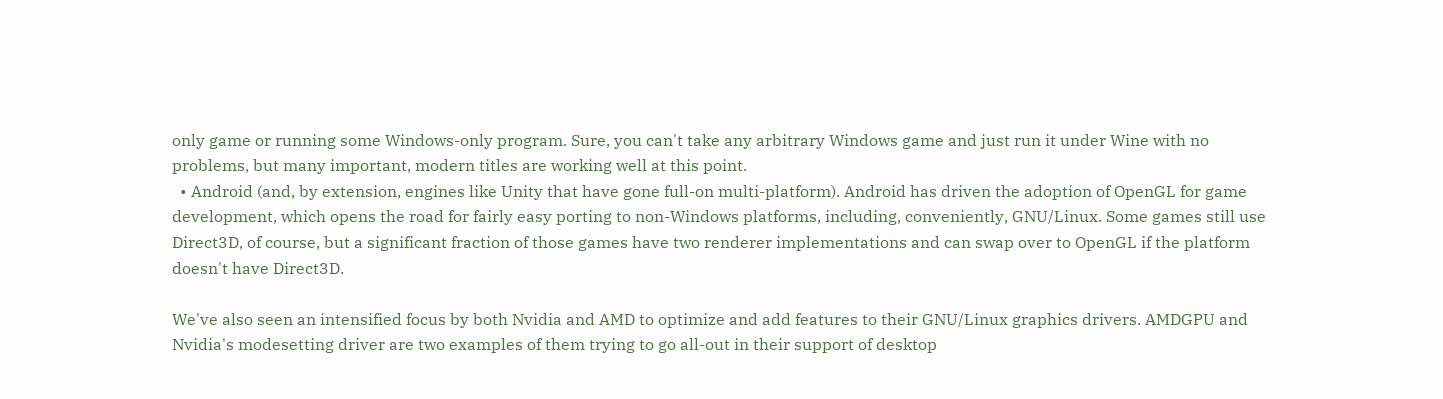only game or running some Windows-only program. Sure, you can't take any arbitrary Windows game and just run it under Wine with no problems, but many important, modern titles are working well at this point.
  • Android (and, by extension, engines like Unity that have gone full-on multi-platform). Android has driven the adoption of OpenGL for game development, which opens the road for fairly easy porting to non-Windows platforms, including, conveniently, GNU/Linux. Some games still use Direct3D, of course, but a significant fraction of those games have two renderer implementations and can swap over to OpenGL if the platform doesn't have Direct3D.

We've also seen an intensified focus by both Nvidia and AMD to optimize and add features to their GNU/Linux graphics drivers. AMDGPU and Nvidia's modesetting driver are two examples of them trying to go all-out in their support of desktop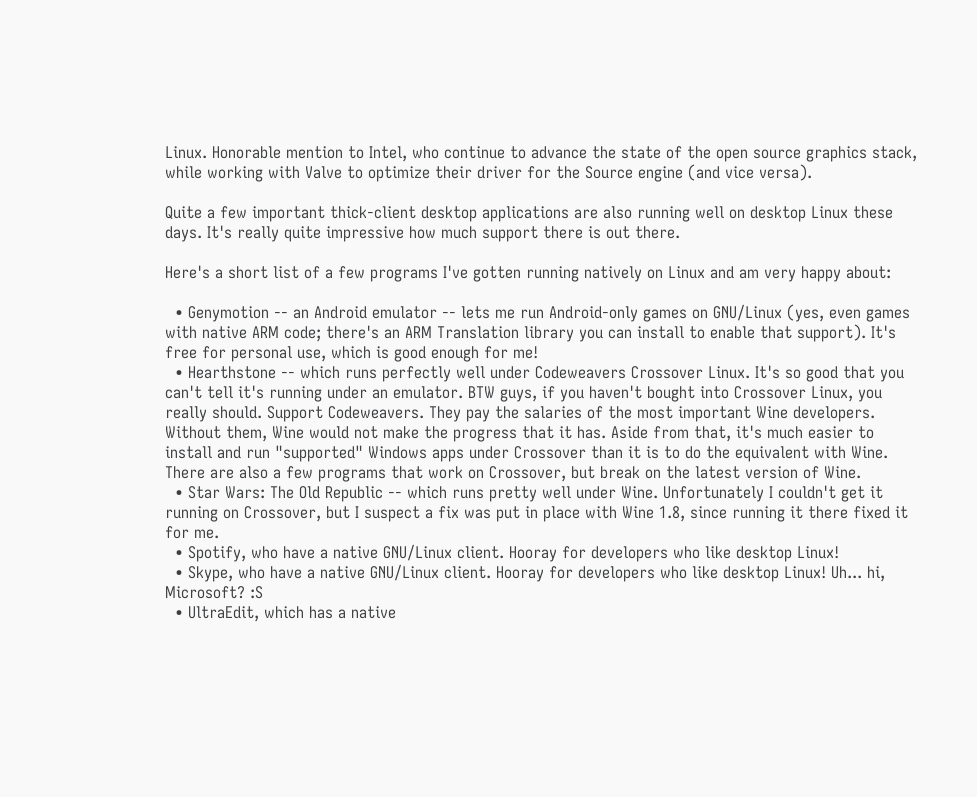Linux. Honorable mention to Intel, who continue to advance the state of the open source graphics stack, while working with Valve to optimize their driver for the Source engine (and vice versa).

Quite a few important thick-client desktop applications are also running well on desktop Linux these days. It's really quite impressive how much support there is out there.

Here's a short list of a few programs I've gotten running natively on Linux and am very happy about:

  • Genymotion -- an Android emulator -- lets me run Android-only games on GNU/Linux (yes, even games with native ARM code; there's an ARM Translation library you can install to enable that support). It's free for personal use, which is good enough for me!
  • Hearthstone -- which runs perfectly well under Codeweavers Crossover Linux. It's so good that you can't tell it's running under an emulator. BTW guys, if you haven't bought into Crossover Linux, you really should. Support Codeweavers. They pay the salaries of the most important Wine developers. Without them, Wine would not make the progress that it has. Aside from that, it's much easier to install and run "supported" Windows apps under Crossover than it is to do the equivalent with Wine. There are also a few programs that work on Crossover, but break on the latest version of Wine.
  • Star Wars: The Old Republic -- which runs pretty well under Wine. Unfortunately I couldn't get it running on Crossover, but I suspect a fix was put in place with Wine 1.8, since running it there fixed it for me.
  • Spotify, who have a native GNU/Linux client. Hooray for developers who like desktop Linux!
  • Skype, who have a native GNU/Linux client. Hooray for developers who like desktop Linux! Uh... hi, Microsoft? :S
  • UltraEdit, which has a native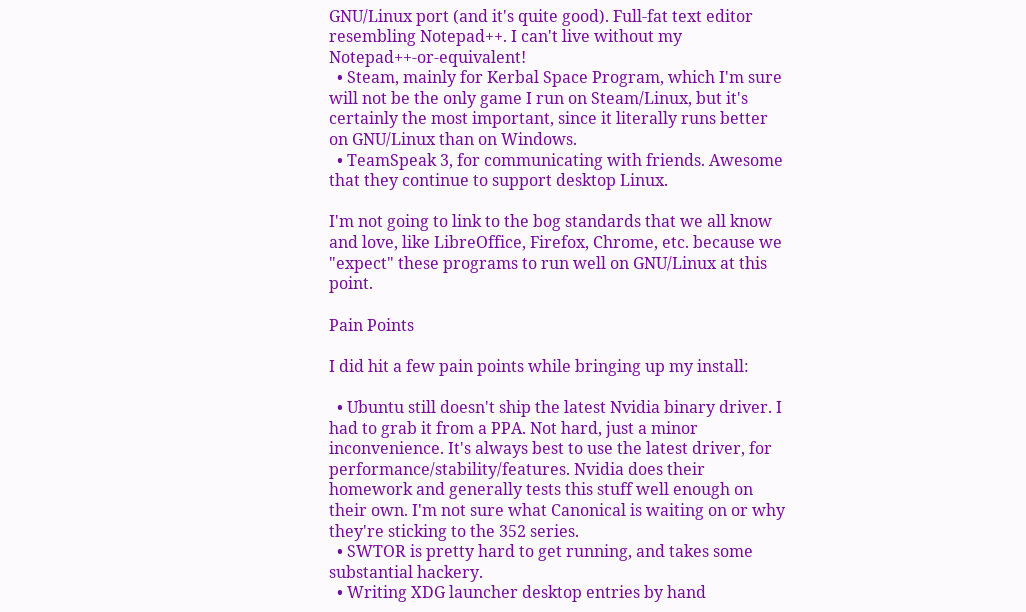GNU/Linux port (and it's quite good). Full-fat text editor resembling Notepad++. I can't live without my Notepad++-or-equivalent!
  • Steam, mainly for Kerbal Space Program, which I'm sure will not be the only game I run on Steam/Linux, but it's certainly the most important, since it literally runs better on GNU/Linux than on Windows.
  • TeamSpeak 3, for communicating with friends. Awesome that they continue to support desktop Linux.

I'm not going to link to the bog standards that we all know and love, like LibreOffice, Firefox, Chrome, etc. because we "expect" these programs to run well on GNU/Linux at this point.

Pain Points

I did hit a few pain points while bringing up my install:

  • Ubuntu still doesn't ship the latest Nvidia binary driver. I had to grab it from a PPA. Not hard, just a minor inconvenience. It's always best to use the latest driver, for performance/stability/features. Nvidia does their homework and generally tests this stuff well enough on their own. I'm not sure what Canonical is waiting on or why they're sticking to the 352 series.
  • SWTOR is pretty hard to get running, and takes some substantial hackery.
  • Writing XDG launcher desktop entries by hand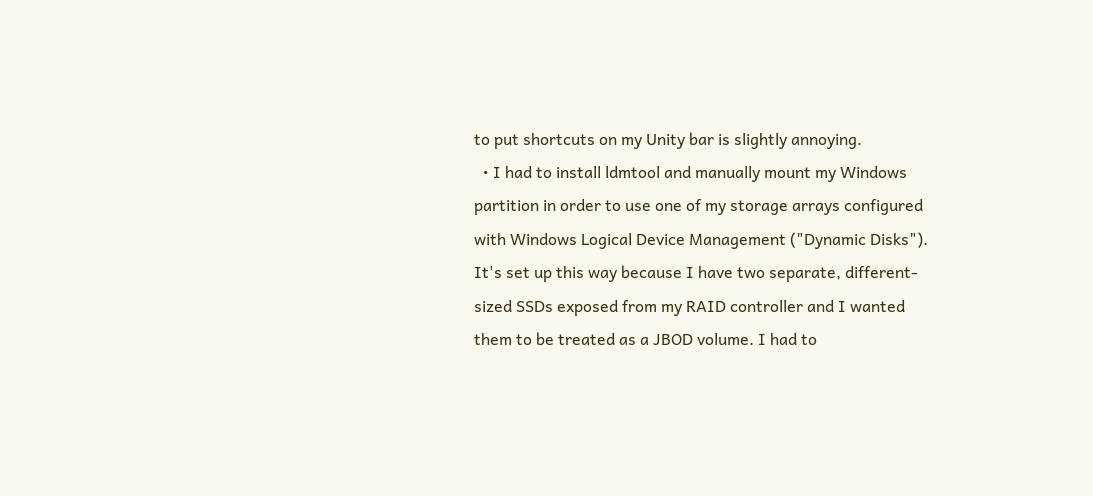to put shortcuts on my Unity bar is slightly annoying.
  • I had to install ldmtool and manually mount my Windows partition in order to use one of my storage arrays configured with Windows Logical Device Management ("Dynamic Disks"). It's set up this way because I have two separate, different-sized SSDs exposed from my RAID controller and I wanted them to be treated as a JBOD volume. I had to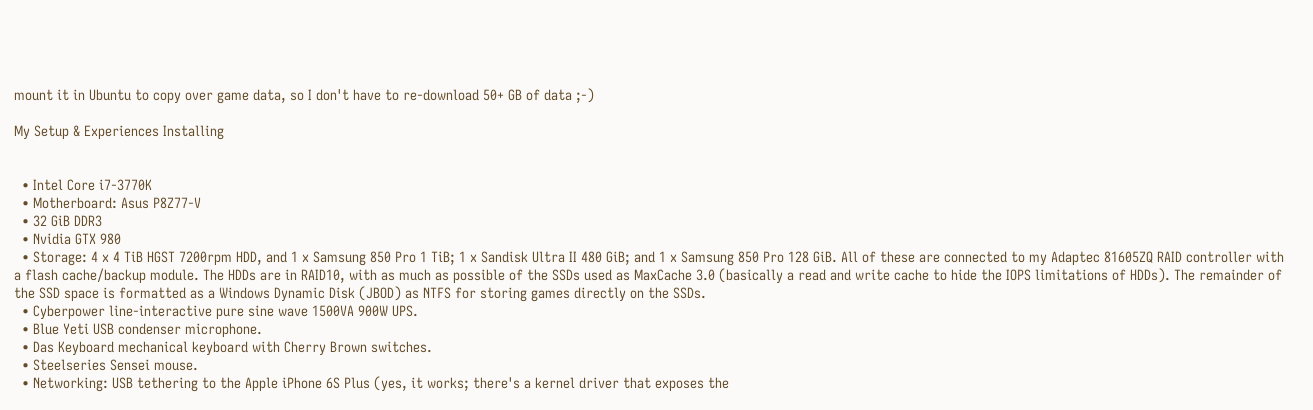mount it in Ubuntu to copy over game data, so I don't have to re-download 50+ GB of data ;-)

My Setup & Experiences Installing


  • Intel Core i7-3770K
  • Motherboard: Asus P8Z77-V
  • 32 GiB DDR3
  • Nvidia GTX 980
  • Storage: 4 x 4 TiB HGST 7200rpm HDD, and 1 x Samsung 850 Pro 1 TiB; 1 x Sandisk Ultra II 480 GiB; and 1 x Samsung 850 Pro 128 GiB. All of these are connected to my Adaptec 81605ZQ RAID controller with a flash cache/backup module. The HDDs are in RAID10, with as much as possible of the SSDs used as MaxCache 3.0 (basically a read and write cache to hide the IOPS limitations of HDDs). The remainder of the SSD space is formatted as a Windows Dynamic Disk (JBOD) as NTFS for storing games directly on the SSDs.
  • Cyberpower line-interactive pure sine wave 1500VA 900W UPS.
  • Blue Yeti USB condenser microphone.
  • Das Keyboard mechanical keyboard with Cherry Brown switches.
  • Steelseries Sensei mouse.
  • Networking: USB tethering to the Apple iPhone 6S Plus (yes, it works; there's a kernel driver that exposes the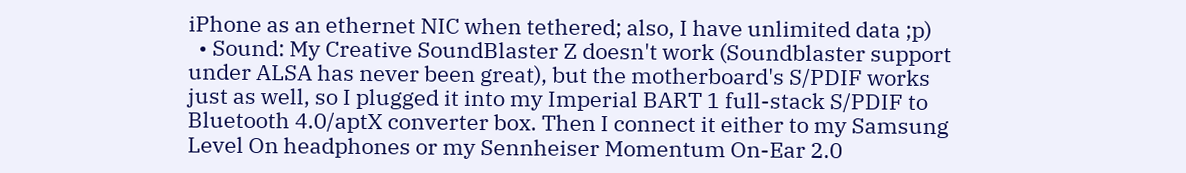iPhone as an ethernet NIC when tethered; also, I have unlimited data ;p)
  • Sound: My Creative SoundBlaster Z doesn't work (Soundblaster support under ALSA has never been great), but the motherboard's S/PDIF works just as well, so I plugged it into my Imperial BART 1 full-stack S/PDIF to Bluetooth 4.0/aptX converter box. Then I connect it either to my Samsung Level On headphones or my Sennheiser Momentum On-Ear 2.0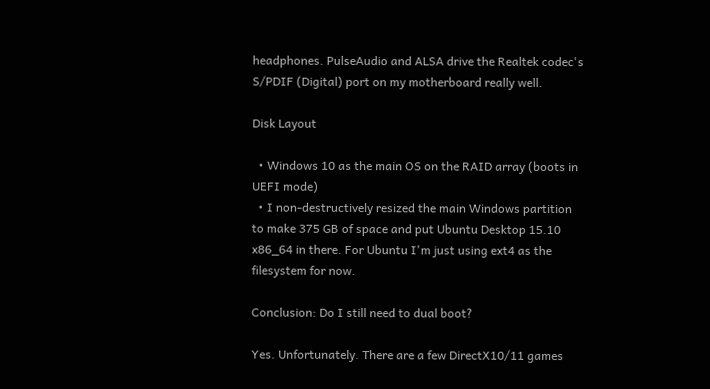headphones. PulseAudio and ALSA drive the Realtek codec's S/PDIF (Digital) port on my motherboard really well.

Disk Layout

  • Windows 10 as the main OS on the RAID array (boots in UEFI mode)
  • I non-destructively resized the main Windows partition to make 375 GB of space and put Ubuntu Desktop 15.10 x86_64 in there. For Ubuntu I'm just using ext4 as the filesystem for now.

Conclusion: Do I still need to dual boot?

Yes. Unfortunately. There are a few DirectX10/11 games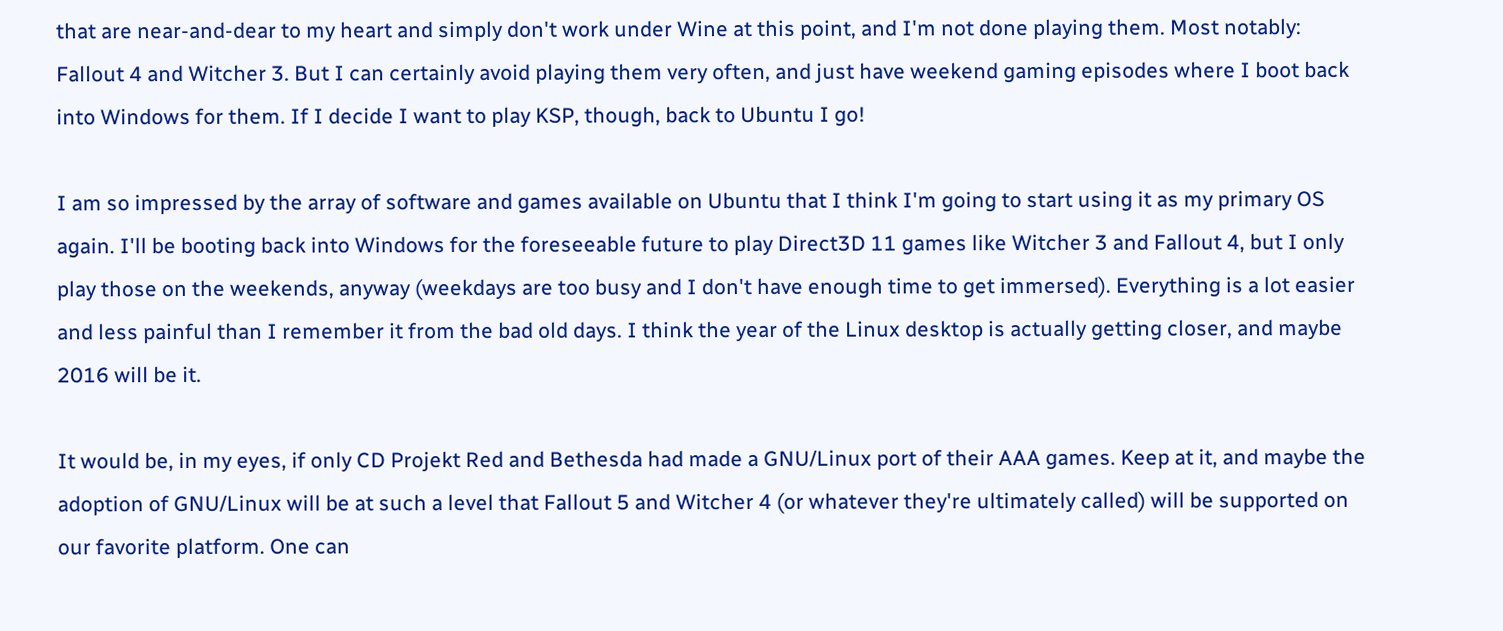that are near-and-dear to my heart and simply don't work under Wine at this point, and I'm not done playing them. Most notably: Fallout 4 and Witcher 3. But I can certainly avoid playing them very often, and just have weekend gaming episodes where I boot back into Windows for them. If I decide I want to play KSP, though, back to Ubuntu I go!

I am so impressed by the array of software and games available on Ubuntu that I think I'm going to start using it as my primary OS again. I'll be booting back into Windows for the foreseeable future to play Direct3D 11 games like Witcher 3 and Fallout 4, but I only play those on the weekends, anyway (weekdays are too busy and I don't have enough time to get immersed). Everything is a lot easier and less painful than I remember it from the bad old days. I think the year of the Linux desktop is actually getting closer, and maybe 2016 will be it.

It would be, in my eyes, if only CD Projekt Red and Bethesda had made a GNU/Linux port of their AAA games. Keep at it, and maybe the adoption of GNU/Linux will be at such a level that Fallout 5 and Witcher 4 (or whatever they're ultimately called) will be supported on our favorite platform. One can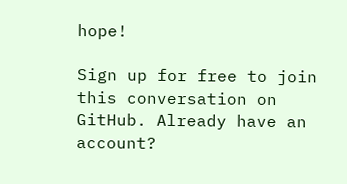hope!

Sign up for free to join this conversation on GitHub. Already have an account?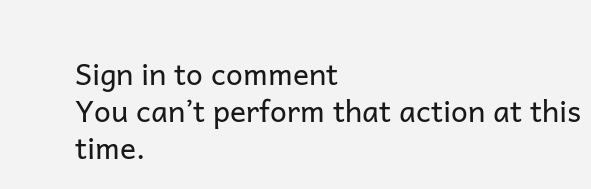Sign in to comment
You can’t perform that action at this time.